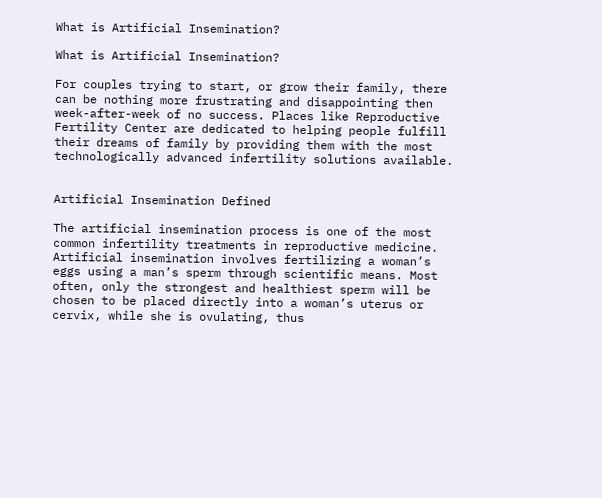What is Artificial Insemination?

What is Artificial Insemination?

For couples trying to start, or grow their family, there can be nothing more frustrating and disappointing then week-after-week of no success. Places like Reproductive Fertility Center are dedicated to helping people fulfill their dreams of family by providing them with the most technologically advanced infertility solutions available.


Artificial Insemination Defined

The artificial insemination process is one of the most common infertility treatments in reproductive medicine. Artificial insemination involves fertilizing a woman’s eggs using a man’s sperm through scientific means. Most often, only the strongest and healthiest sperm will be chosen to be placed directly into a woman’s uterus or cervix, while she is ovulating, thus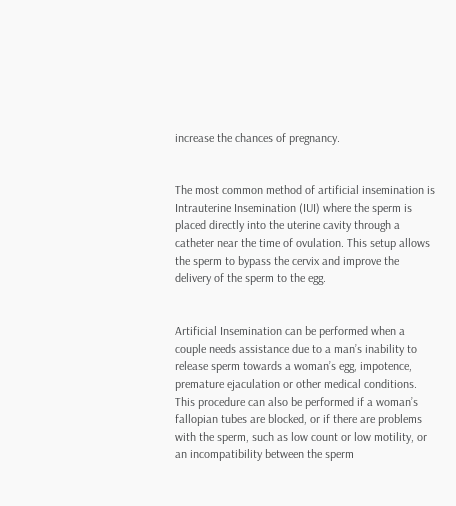increase the chances of pregnancy.


The most common method of artificial insemination is Intrauterine Insemination (IUI) where the sperm is placed directly into the uterine cavity through a catheter near the time of ovulation. This setup allows the sperm to bypass the cervix and improve the delivery of the sperm to the egg.


Artificial Insemination can be performed when a couple needs assistance due to a man’s inability to release sperm towards a woman’s egg, impotence, premature ejaculation or other medical conditions. This procedure can also be performed if a woman’s fallopian tubes are blocked, or if there are problems with the sperm, such as low count or low motility, or an incompatibility between the sperm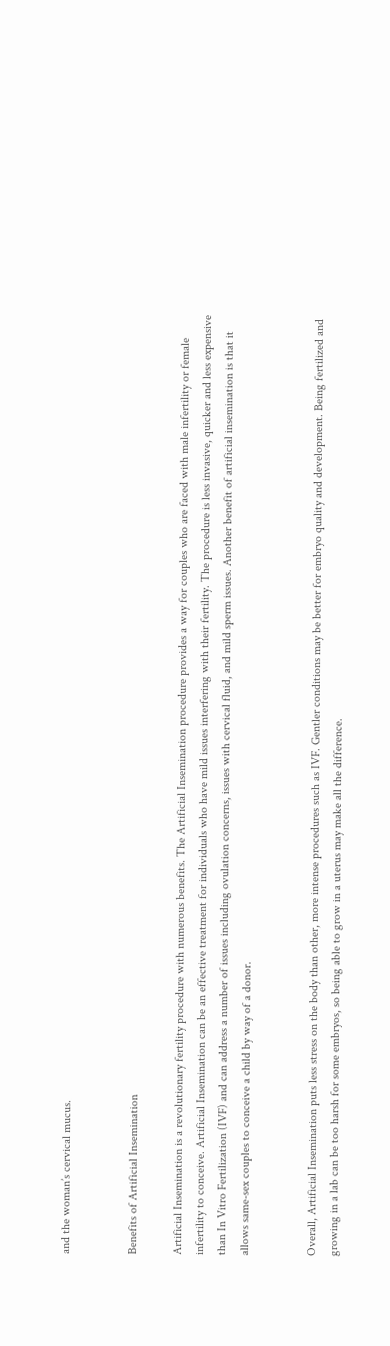and the woman’s cervical mucus.


Benefits of Artificial Insemination

Artificial Insemination is a revolutionary fertility procedure with numerous benefits. The Artificial Insemination procedure provides a way for couples who are faced with male infertility or female infertility to conceive. Artificial Insemination can be an effective treatment for individuals who have mild issues interfering with their fertility. The procedure is less invasive, quicker and less expensive than In Vitro Fertilization (IVF) and can address a number of issues including ovulation concerns, issues with cervical fluid, and mild sperm issues. Another benefit of artificial insemination is that it allows same-sex couples to conceive a child by way of a donor.


Overall, Artificial Insemination puts less stress on the body than other, more intense procedures such as IVF. Gentler conditions may be better for embryo quality and development. Being fertilized and growing in a lab can be too harsh for some embryos, so being able to grow in a uterus may make all the difference.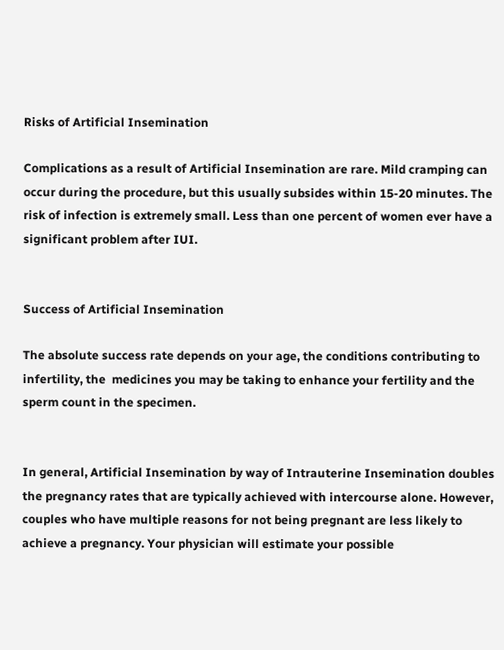Risks of Artificial Insemination

Complications as a result of Artificial Insemination are rare. Mild cramping can occur during the procedure, but this usually subsides within 15-20 minutes. The risk of infection is extremely small. Less than one percent of women ever have a significant problem after IUI.


Success of Artificial Insemination

The absolute success rate depends on your age, the conditions contributing to infertility, the  medicines you may be taking to enhance your fertility and the sperm count in the specimen.


In general, Artificial Insemination by way of Intrauterine Insemination doubles the pregnancy rates that are typically achieved with intercourse alone. However, couples who have multiple reasons for not being pregnant are less likely to achieve a pregnancy. Your physician will estimate your possible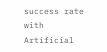success rate with Artificial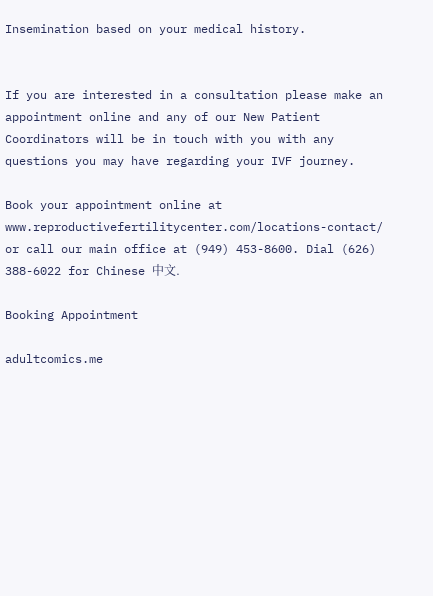Insemination based on your medical history.


If you are interested in a consultation please make an appointment online and any of our New Patient Coordinators will be in touch with you with any questions you may have regarding your IVF journey.

Book your appointment online at www.reproductivefertilitycenter.com/locations-contact/ or call our main office at (949) 453-8600. Dial (626) 388-6022 for Chinese 中文.

Booking Appointment

adultcomics.me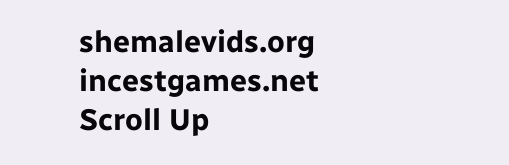shemalevids.org incestgames.net Scroll Up